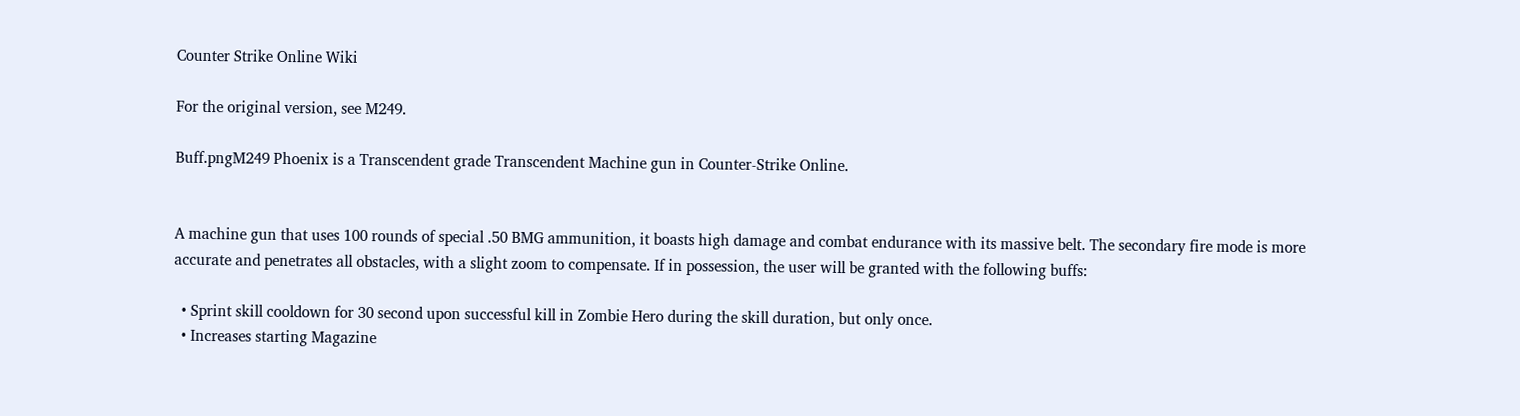Counter Strike Online Wiki

For the original version, see M249.

Buff.pngM249 Phoenix is a Transcendent grade Transcendent Machine gun in Counter-Strike Online.


A machine gun that uses 100 rounds of special .50 BMG ammunition, it boasts high damage and combat endurance with its massive belt. The secondary fire mode is more accurate and penetrates all obstacles, with a slight zoom to compensate. If in possession, the user will be granted with the following buffs:

  • Sprint skill cooldown for 30 second upon successful kill in Zombie Hero during the skill duration, but only once.
  • Increases starting Magazine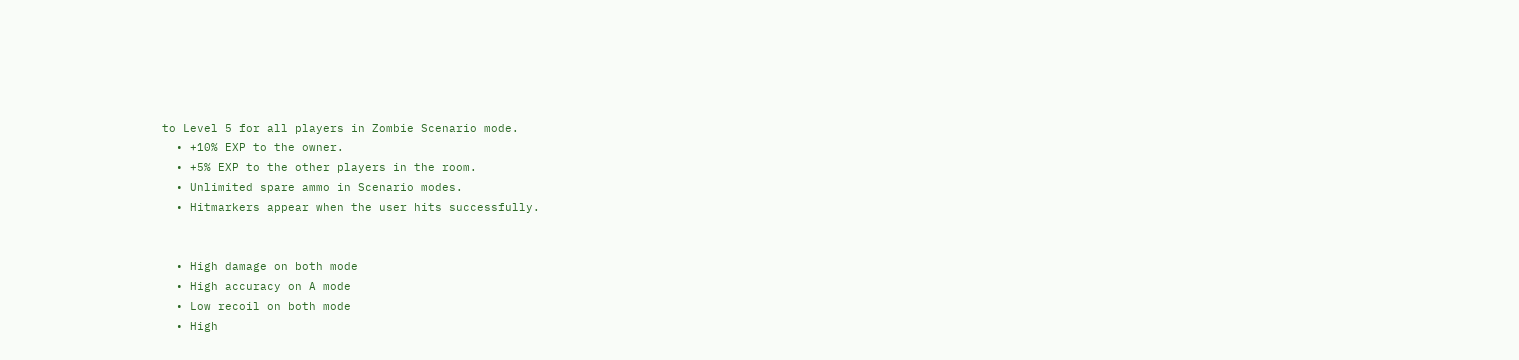to Level 5 for all players in Zombie Scenario mode.
  • +10% EXP to the owner.
  • +5% EXP to the other players in the room.
  • Unlimited spare ammo in Scenario modes.
  • Hitmarkers appear when the user hits successfully.


  • High damage on both mode
  • High accuracy on A mode
  • Low recoil on both mode
  • High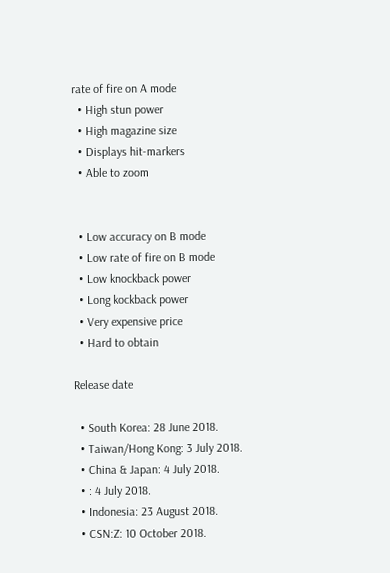rate of fire on A mode
  • High stun power
  • High magazine size
  • Displays hit-markers
  • Able to zoom


  • Low accuracy on B mode
  • Low rate of fire on B mode
  • Low knockback power
  • Long kockback power
  • Very expensive price
  • Hard to obtain

Release date

  • South Korea: 28 June 2018.
  • Taiwan/Hong Kong: 3 July 2018.
  • China & Japan: 4 July 2018.
  • : 4 July 2018.
  • Indonesia: 23 August 2018.
  • CSN:Z: 10 October 2018.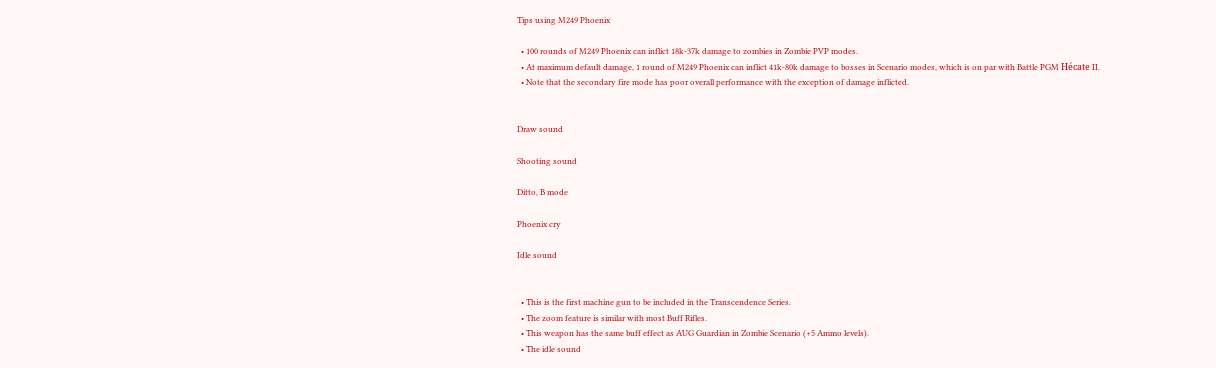Tips using M249 Phoenix

  • 100 rounds of M249 Phoenix can inflict 18k-37k damage to zombies in Zombie PVP modes.
  • At maximum default damage, 1 round of M249 Phoenix can inflict 41k-80k damage to bosses in Scenario modes, which is on par with Battle PGM Hécate II.
  • Note that the secondary fire mode has poor overall performance with the exception of damage inflicted.


Draw sound

Shooting sound

Ditto, B mode

Phoenix cry

Idle sound


  • This is the first machine gun to be included in the Transcendence Series.
  • The zoom feature is similar with most Buff Rifles.
  • This weapon has the same buff effect as AUG Guardian in Zombie Scenario (+5 Ammo levels).
  • The idle sound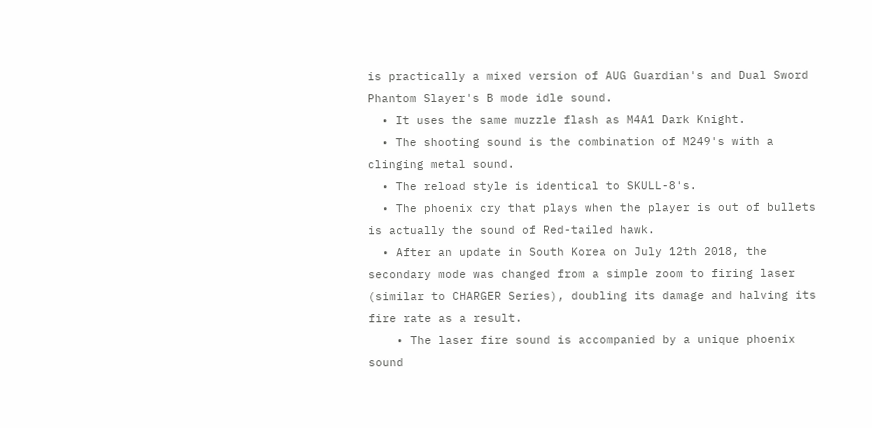is practically a mixed version of AUG Guardian's and Dual Sword Phantom Slayer's B mode idle sound.
  • It uses the same muzzle flash as M4A1 Dark Knight.
  • The shooting sound is the combination of M249's with a clinging metal sound.
  • The reload style is identical to SKULL-8's.
  • The phoenix cry that plays when the player is out of bullets is actually the sound of Red-tailed hawk.
  • After an update in South Korea on July 12th 2018, the secondary mode was changed from a simple zoom to firing laser (similar to CHARGER Series), doubling its damage and halving its fire rate as a result.
    • The laser fire sound is accompanied by a unique phoenix sound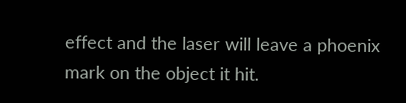effect and the laser will leave a phoenix mark on the object it hit.